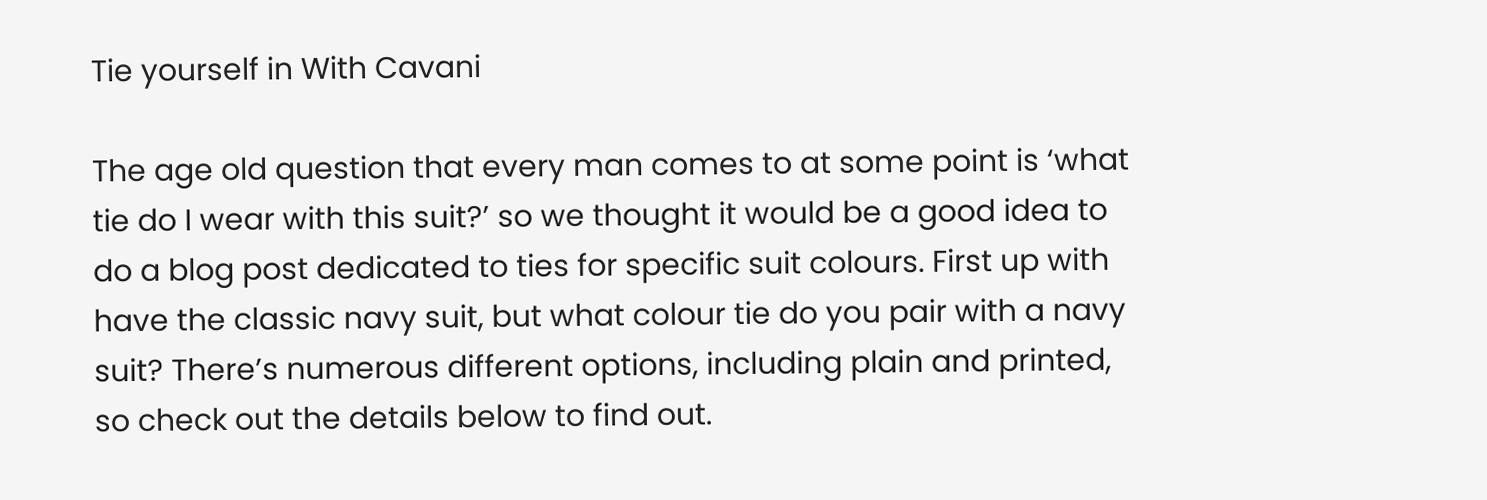Tie yourself in With Cavani

The age old question that every man comes to at some point is ‘what tie do I wear with this suit?’ so we thought it would be a good idea to do a blog post dedicated to ties for specific suit colours. First up with have the classic navy suit, but what colour tie do you pair with a navy suit? There’s numerous different options, including plain and printed, so check out the details below to find out.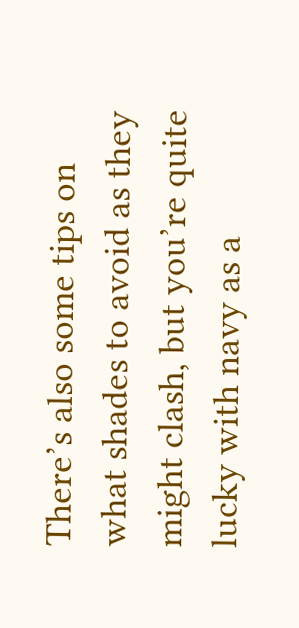There’s also some tips on what shades to avoid as they might clash, but you’re quite lucky with navy as a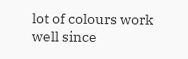lot of colours work well since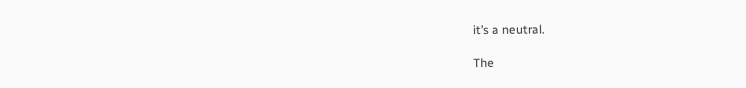it’s a neutral.

The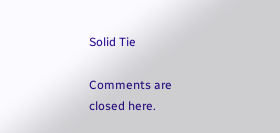Solid Tie

Comments are closed here.